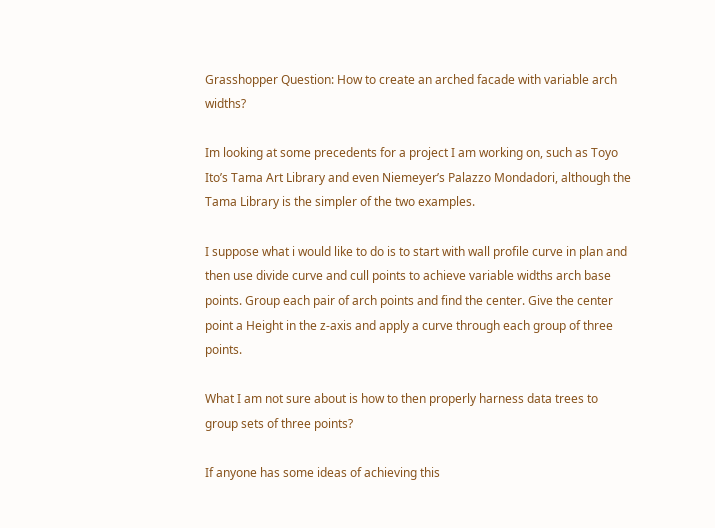Grasshopper Question: How to create an arched facade with variable arch widths?

Im looking at some precedents for a project I am working on, such as Toyo Ito’s Tama Art Library and even Niemeyer’s Palazzo Mondadori, although the Tama Library is the simpler of the two examples.

I suppose what i would like to do is to start with wall profile curve in plan and then use divide curve and cull points to achieve variable widths arch base points. Group each pair of arch points and find the center. Give the center point a Height in the z-axis and apply a curve through each group of three points.

What I am not sure about is how to then properly harness data trees to group sets of three points?

If anyone has some ideas of achieving this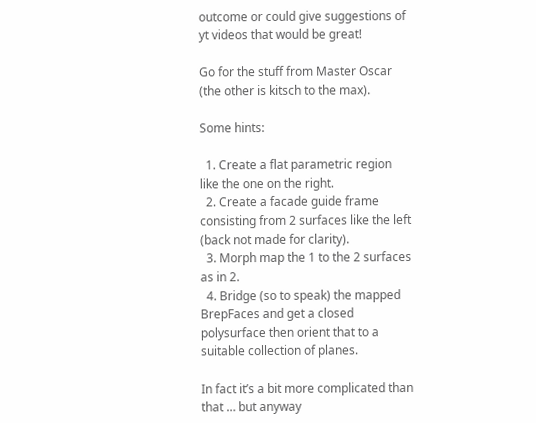outcome or could give suggestions of yt videos that would be great!

Go for the stuff from Master Oscar (the other is kitsch to the max).

Some hints:

  1. Create a flat parametric region like the one on the right.
  2. Create a facade guide frame consisting from 2 surfaces like the left (back not made for clarity).
  3. Morph map the 1 to the 2 surfaces as in 2.
  4. Bridge (so to speak) the mapped BrepFaces and get a closed polysurface then orient that to a suitable collection of planes.

In fact it’s a bit more complicated than that … but anyway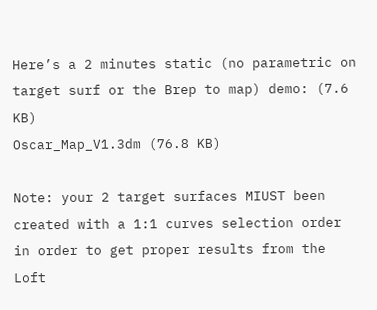Here’s a 2 minutes static (no parametric on target surf or the Brep to map) demo: (7.6 KB)
Oscar_Map_V1.3dm (76.8 KB)

Note: your 2 target surfaces MIUST been created with a 1:1 curves selection order in order to get proper results from the Loft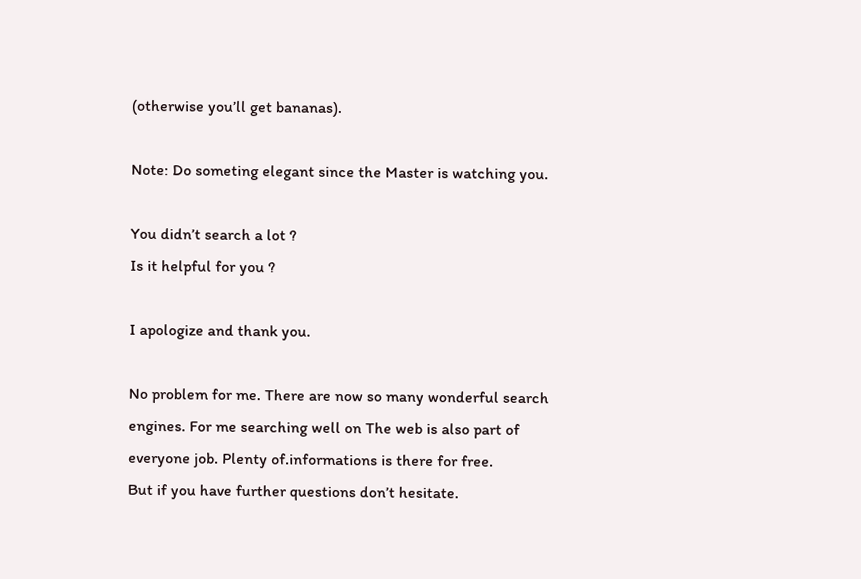(otherwise you’ll get bananas).

Note: Do someting elegant since the Master is watching you.

You didn’t search a lot ?
Is it helpful for you ?

I apologize and thank you.

No problem for me. There are now so many wonderful search engines. For me searching well on The web is also part of everyone job. Plenty of.informations is there for free.
But if you have further questions don’t hesitate.